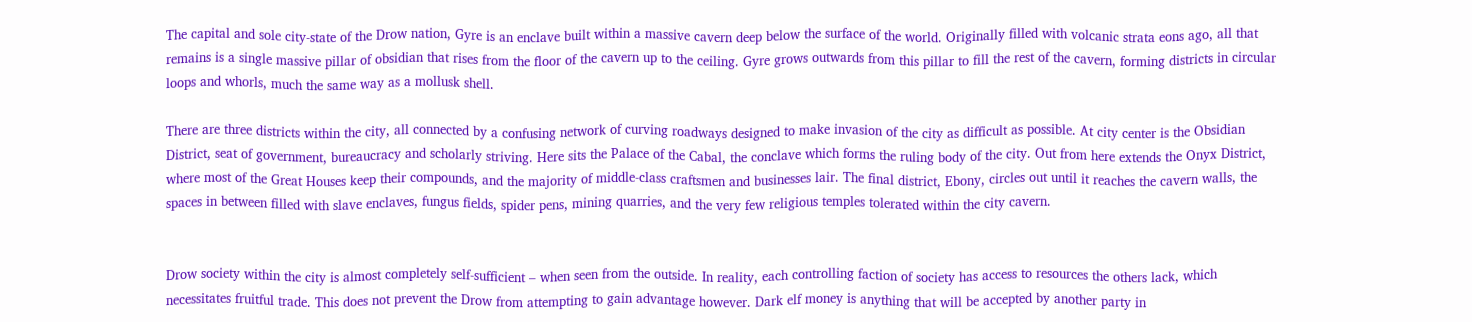The capital and sole city-state of the Drow nation, Gyre is an enclave built within a massive cavern deep below the surface of the world. Originally filled with volcanic strata eons ago, all that remains is a single massive pillar of obsidian that rises from the floor of the cavern up to the ceiling. Gyre grows outwards from this pillar to fill the rest of the cavern, forming districts in circular loops and whorls, much the same way as a mollusk shell.

There are three districts within the city, all connected by a confusing network of curving roadways designed to make invasion of the city as difficult as possible. At city center is the Obsidian District, seat of government, bureaucracy and scholarly striving. Here sits the Palace of the Cabal, the conclave which forms the ruling body of the city. Out from here extends the Onyx District, where most of the Great Houses keep their compounds, and the majority of middle-class craftsmen and businesses lair. The final district, Ebony, circles out until it reaches the cavern walls, the spaces in between filled with slave enclaves, fungus fields, spider pens, mining quarries, and the very few religious temples tolerated within the city cavern.


Drow society within the city is almost completely self-sufficient – when seen from the outside. In reality, each controlling faction of society has access to resources the others lack, which necessitates fruitful trade. This does not prevent the Drow from attempting to gain advantage however. Dark elf money is anything that will be accepted by another party in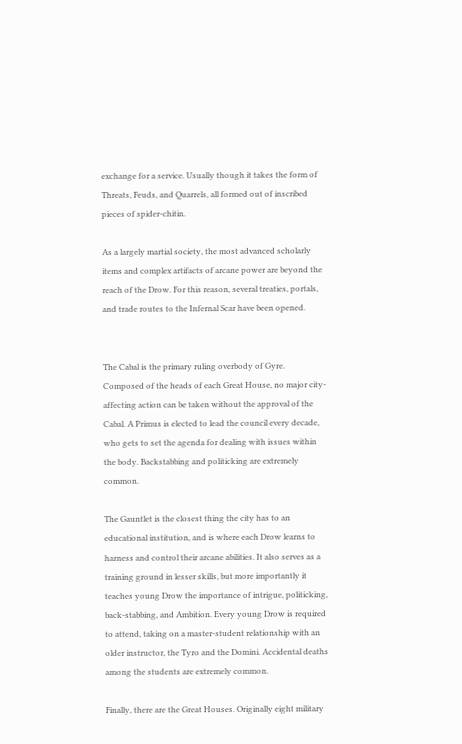exchange for a service. Usually though it takes the form of Threats, Feuds, and Quarrels, all formed out of inscribed pieces of spider-chitin.

As a largely martial society, the most advanced scholarly items and complex artifacts of arcane power are beyond the reach of the Drow. For this reason, several treaties, portals, and trade routes to the Infernal Scar have been opened.


The Cabal is the primary ruling overbody of Gyre. Composed of the heads of each Great House, no major city-affecting action can be taken without the approval of the Cabal. A Primus is elected to lead the council every decade, who gets to set the agenda for dealing with issues within the body. Backstabbing and politicking are extremely common.

The Gauntlet is the closest thing the city has to an educational institution, and is where each Drow learns to harness and control their arcane abilities. It also serves as a training ground in lesser skills, but more importantly it teaches young Drow the importance of intrigue, politicking, back-stabbing, and Ambition. Every young Drow is required to attend, taking on a master-student relationship with an older instructor, the Tyro and the Domini. Accidental deaths among the students are extremely common.

Finally, there are the Great Houses. Originally eight military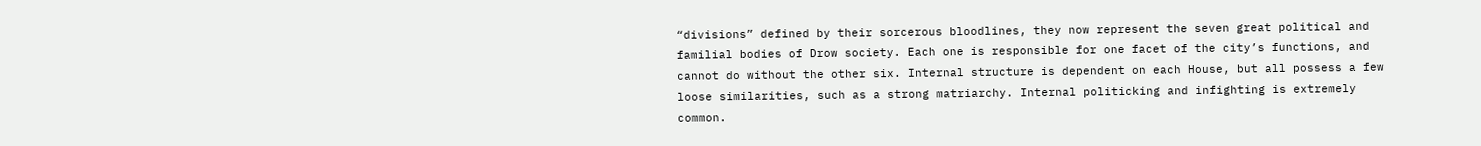“divisions” defined by their sorcerous bloodlines, they now represent the seven great political and familial bodies of Drow society. Each one is responsible for one facet of the city’s functions, and cannot do without the other six. Internal structure is dependent on each House, but all possess a few loose similarities, such as a strong matriarchy. Internal politicking and infighting is extremely common.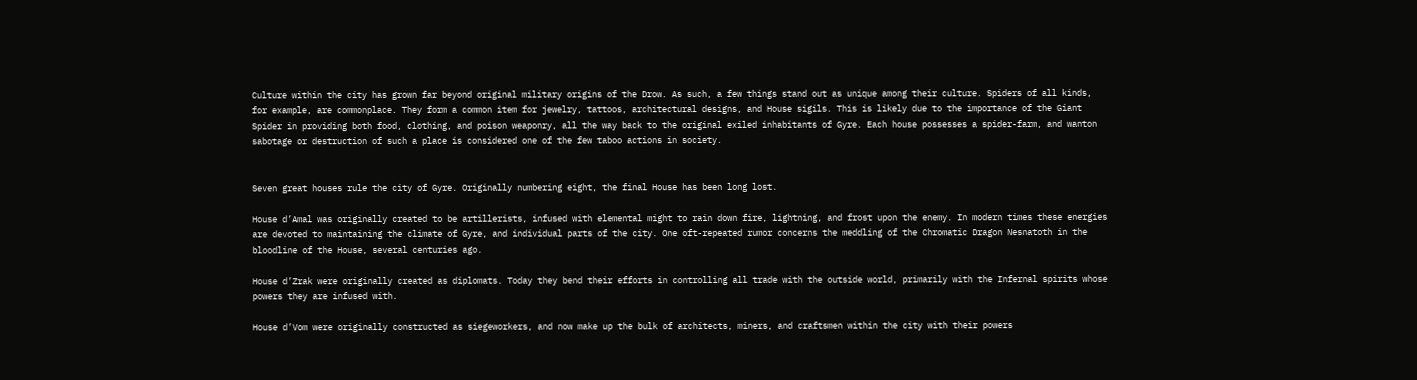Culture within the city has grown far beyond original military origins of the Drow. As such, a few things stand out as unique among their culture. Spiders of all kinds, for example, are commonplace. They form a common item for jewelry, tattoos, architectural designs, and House sigils. This is likely due to the importance of the Giant Spider in providing both food, clothing, and poison weaponry, all the way back to the original exiled inhabitants of Gyre. Each house possesses a spider-farm, and wanton sabotage or destruction of such a place is considered one of the few taboo actions in society.


Seven great houses rule the city of Gyre. Originally numbering eight, the final House has been long lost.

House d’Amal was originally created to be artillerists, infused with elemental might to rain down fire, lightning, and frost upon the enemy. In modern times these energies are devoted to maintaining the climate of Gyre, and individual parts of the city. One oft-repeated rumor concerns the meddling of the Chromatic Dragon Nesnatoth in the bloodline of the House, several centuries ago.

House d’Zrak were originally created as diplomats. Today they bend their efforts in controlling all trade with the outside world, primarily with the Infernal spirits whose powers they are infused with.

House d’Vom were originally constructed as siegeworkers, and now make up the bulk of architects, miners, and craftsmen within the city with their powers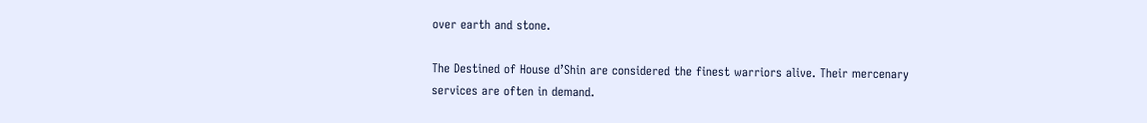over earth and stone.

The Destined of House d’Shin are considered the finest warriors alive. Their mercenary services are often in demand.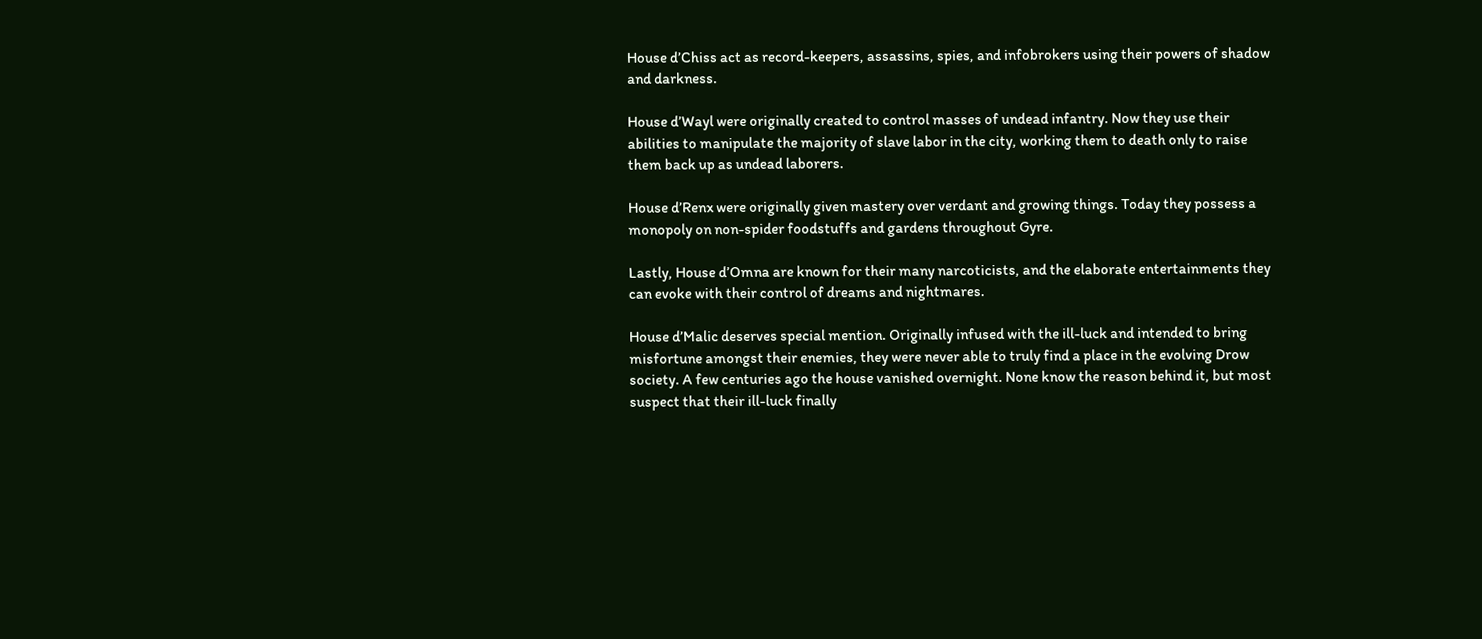House d’Chiss act as record-keepers, assassins, spies, and infobrokers using their powers of shadow and darkness.

House d’Wayl were originally created to control masses of undead infantry. Now they use their abilities to manipulate the majority of slave labor in the city, working them to death only to raise them back up as undead laborers.

House d’Renx were originally given mastery over verdant and growing things. Today they possess a monopoly on non-spider foodstuffs and gardens throughout Gyre.

Lastly, House d’Omna are known for their many narcoticists, and the elaborate entertainments they can evoke with their control of dreams and nightmares.

House d’Malic deserves special mention. Originally infused with the ill-luck and intended to bring misfortune amongst their enemies, they were never able to truly find a place in the evolving Drow society. A few centuries ago the house vanished overnight. None know the reason behind it, but most suspect that their ill-luck finally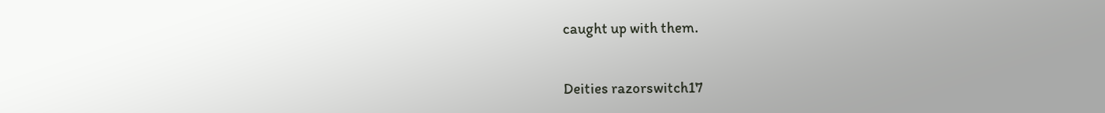caught up with them.


Deities razorswitch17